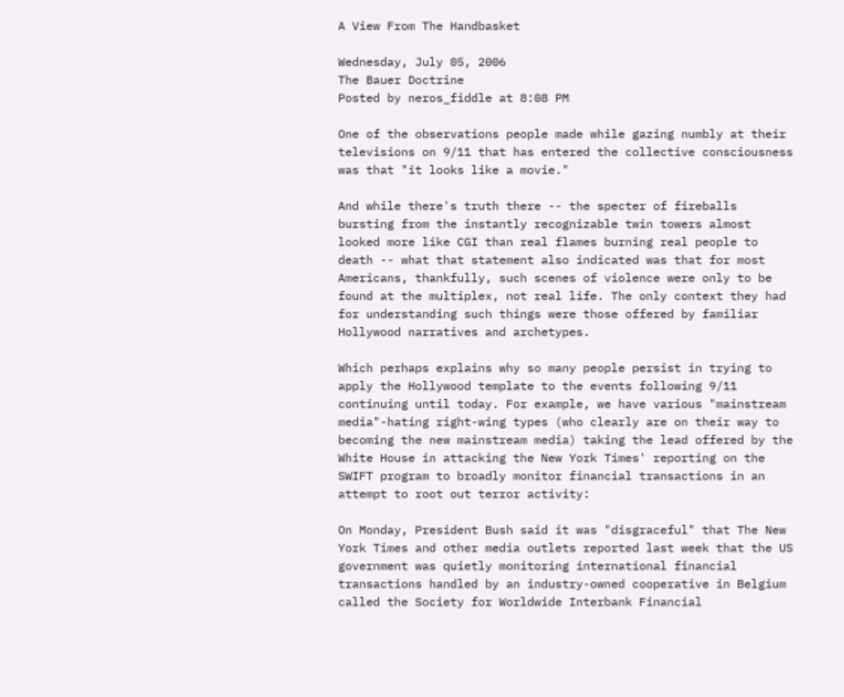A View From The Handbasket

Wednesday, July 05, 2006
The Bauer Doctrine
Posted by neros_fiddle at 8:08 PM

One of the observations people made while gazing numbly at their televisions on 9/11 that has entered the collective consciousness was that "it looks like a movie."

And while there's truth there -- the specter of fireballs bursting from the instantly recognizable twin towers almost looked more like CGI than real flames burning real people to death -- what that statement also indicated was that for most Americans, thankfully, such scenes of violence were only to be found at the multiplex, not real life. The only context they had for understanding such things were those offered by familiar Hollywood narratives and archetypes.

Which perhaps explains why so many people persist in trying to apply the Hollywood template to the events following 9/11 continuing until today. For example, we have various "mainstream media"-hating right-wing types (who clearly are on their way to becoming the new mainstream media) taking the lead offered by the White House in attacking the New York Times' reporting on the SWIFT program to broadly monitor financial transactions in an attempt to root out terror activity:

On Monday, President Bush said it was "disgraceful" that The New York Times and other media outlets reported last week that the US government was quietly monitoring international financial transactions handled by an industry-owned cooperative in Belgium called the Society for Worldwide Interbank Financial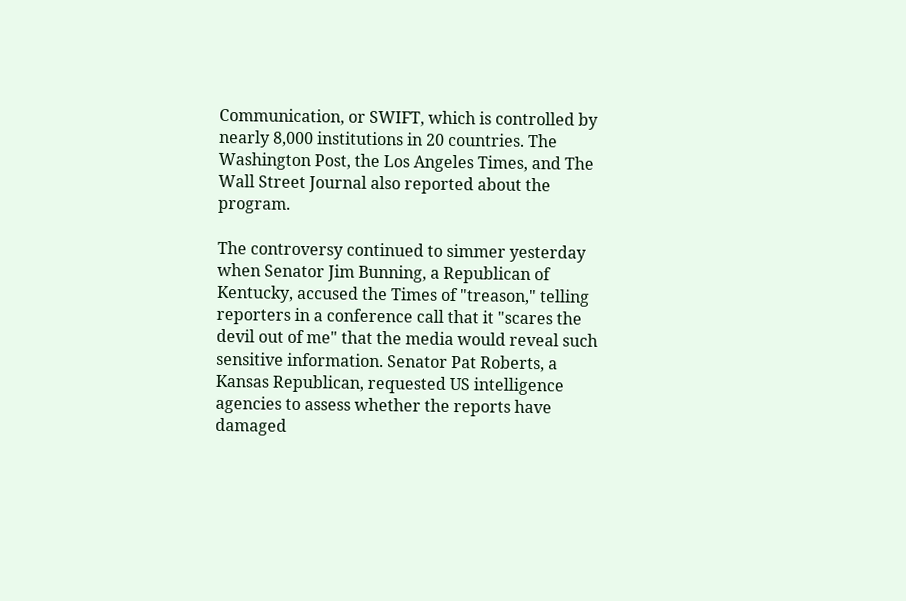Communication, or SWIFT, which is controlled by nearly 8,000 institutions in 20 countries. The Washington Post, the Los Angeles Times, and The Wall Street Journal also reported about the program.

The controversy continued to simmer yesterday when Senator Jim Bunning, a Republican of Kentucky, accused the Times of "treason," telling reporters in a conference call that it "scares the devil out of me" that the media would reveal such sensitive information. Senator Pat Roberts, a Kansas Republican, requested US intelligence agencies to assess whether the reports have damaged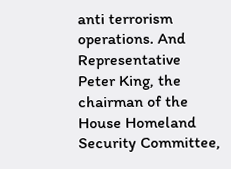anti terrorism operations. And Representative Peter King, the chairman of the House Homeland Security Committee,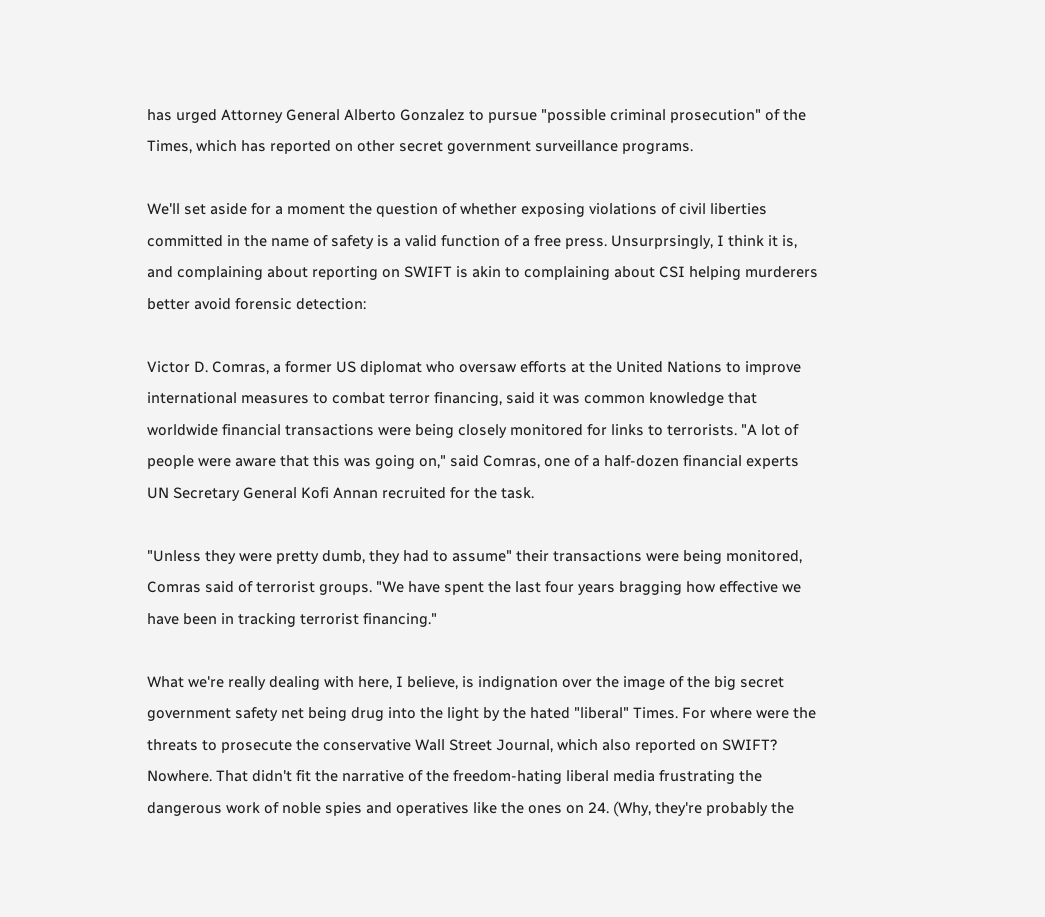has urged Attorney General Alberto Gonzalez to pursue "possible criminal prosecution" of the Times, which has reported on other secret government surveillance programs.

We'll set aside for a moment the question of whether exposing violations of civil liberties committed in the name of safety is a valid function of a free press. Unsurprsingly, I think it is, and complaining about reporting on SWIFT is akin to complaining about CSI helping murderers better avoid forensic detection:

Victor D. Comras, a former US diplomat who oversaw efforts at the United Nations to improve international measures to combat terror financing, said it was common knowledge that worldwide financial transactions were being closely monitored for links to terrorists. "A lot of people were aware that this was going on," said Comras, one of a half-dozen financial experts UN Secretary General Kofi Annan recruited for the task.

"Unless they were pretty dumb, they had to assume" their transactions were being monitored, Comras said of terrorist groups. "We have spent the last four years bragging how effective we have been in tracking terrorist financing."

What we're really dealing with here, I believe, is indignation over the image of the big secret government safety net being drug into the light by the hated "liberal" Times. For where were the threats to prosecute the conservative Wall Street Journal, which also reported on SWIFT? Nowhere. That didn't fit the narrative of the freedom-hating liberal media frustrating the dangerous work of noble spies and operatives like the ones on 24. (Why, they're probably the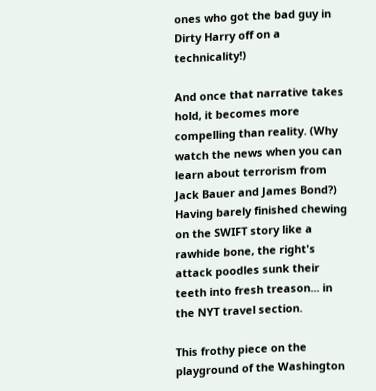ones who got the bad guy in Dirty Harry off on a technicality!)

And once that narrative takes hold, it becomes more compelling than reality. (Why watch the news when you can learn about terrorism from Jack Bauer and James Bond?) Having barely finished chewing on the SWIFT story like a rawhide bone, the right's attack poodles sunk their teeth into fresh treason... in the NYT travel section.

This frothy piece on the playground of the Washington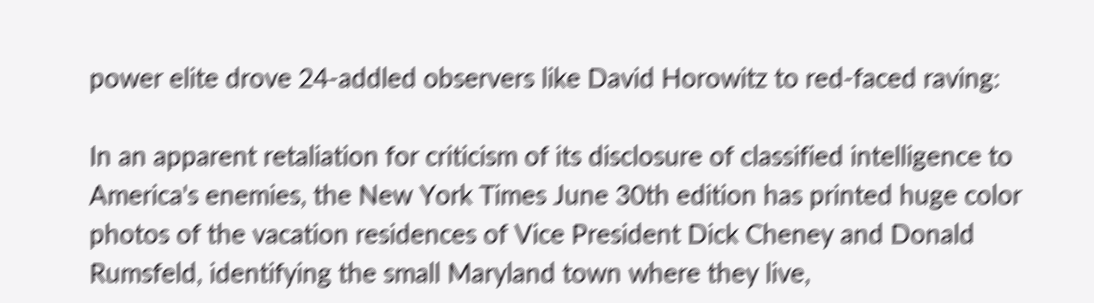power elite drove 24-addled observers like David Horowitz to red-faced raving:

In an apparent retaliation for criticism of its disclosure of classified intelligence to America's enemies, the New York Times June 30th edition has printed huge color photos of the vacation residences of Vice President Dick Cheney and Donald Rumsfeld, identifying the small Maryland town where they live,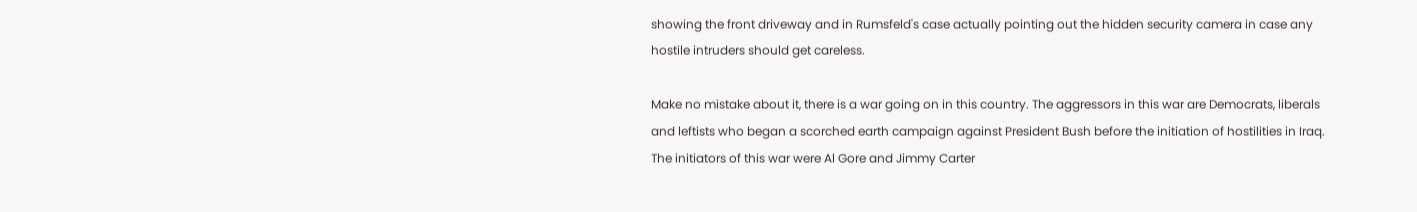showing the front driveway and in Rumsfeld's case actually pointing out the hidden security camera in case any hostile intruders should get careless.

Make no mistake about it, there is a war going on in this country. The aggressors in this war are Democrats, liberals and leftists who began a scorched earth campaign against President Bush before the initiation of hostilities in Iraq. The initiators of this war were Al Gore and Jimmy Carter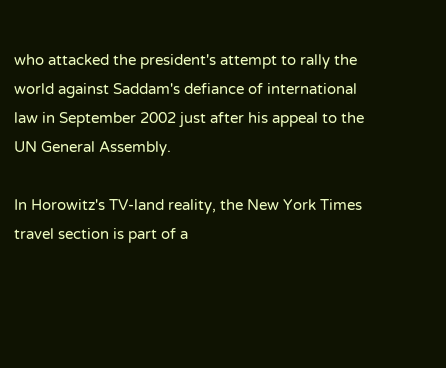who attacked the president's attempt to rally the world against Saddam's defiance of international law in September 2002 just after his appeal to the UN General Assembly.

In Horowitz's TV-land reality, the New York Times travel section is part of a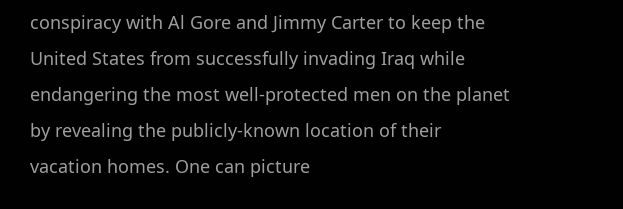conspiracy with Al Gore and Jimmy Carter to keep the United States from successfully invading Iraq while endangering the most well-protected men on the planet by revealing the publicly-known location of their vacation homes. One can picture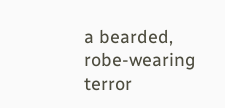a bearded, robe-wearing terror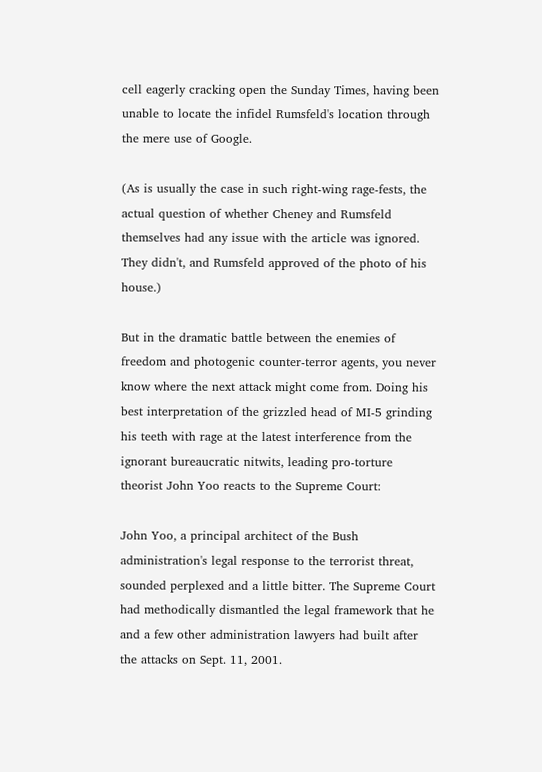cell eagerly cracking open the Sunday Times, having been unable to locate the infidel Rumsfeld's location through the mere use of Google.

(As is usually the case in such right-wing rage-fests, the actual question of whether Cheney and Rumsfeld themselves had any issue with the article was ignored. They didn't, and Rumsfeld approved of the photo of his house.)

But in the dramatic battle between the enemies of freedom and photogenic counter-terror agents, you never know where the next attack might come from. Doing his best interpretation of the grizzled head of MI-5 grinding his teeth with rage at the latest interference from the ignorant bureaucratic nitwits, leading pro-torture theorist John Yoo reacts to the Supreme Court:

John Yoo, a principal architect of the Bush administration's legal response to the terrorist threat, sounded perplexed and a little bitter. The Supreme Court had methodically dismantled the legal framework that he and a few other administration lawyers had built after the attacks on Sept. 11, 2001.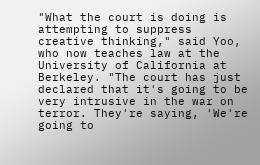"What the court is doing is attempting to suppress creative thinking," said Yoo, who now teaches law at the University of California at Berkeley. "The court has just declared that it's going to be very intrusive in the war on terror. They're saying, 'We're going to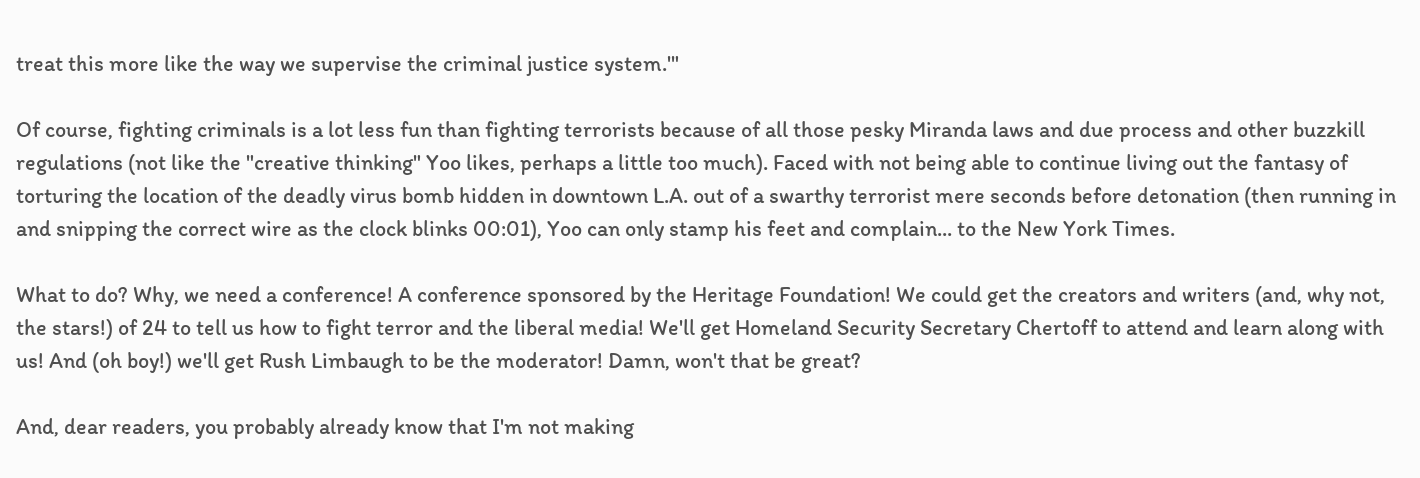treat this more like the way we supervise the criminal justice system.'"

Of course, fighting criminals is a lot less fun than fighting terrorists because of all those pesky Miranda laws and due process and other buzzkill regulations (not like the "creative thinking" Yoo likes, perhaps a little too much). Faced with not being able to continue living out the fantasy of torturing the location of the deadly virus bomb hidden in downtown L.A. out of a swarthy terrorist mere seconds before detonation (then running in and snipping the correct wire as the clock blinks 00:01), Yoo can only stamp his feet and complain... to the New York Times.

What to do? Why, we need a conference! A conference sponsored by the Heritage Foundation! We could get the creators and writers (and, why not, the stars!) of 24 to tell us how to fight terror and the liberal media! We'll get Homeland Security Secretary Chertoff to attend and learn along with us! And (oh boy!) we'll get Rush Limbaugh to be the moderator! Damn, won't that be great?

And, dear readers, you probably already know that I'm not making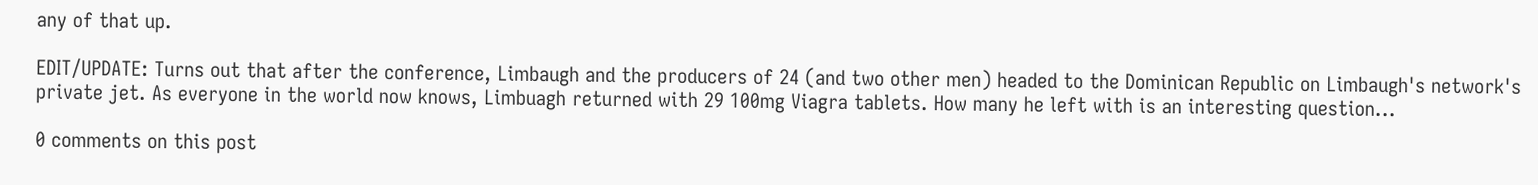any of that up.

EDIT/UPDATE: Turns out that after the conference, Limbaugh and the producers of 24 (and two other men) headed to the Dominican Republic on Limbaugh's network's private jet. As everyone in the world now knows, Limbuagh returned with 29 100mg Viagra tablets. How many he left with is an interesting question...

0 comments on this post